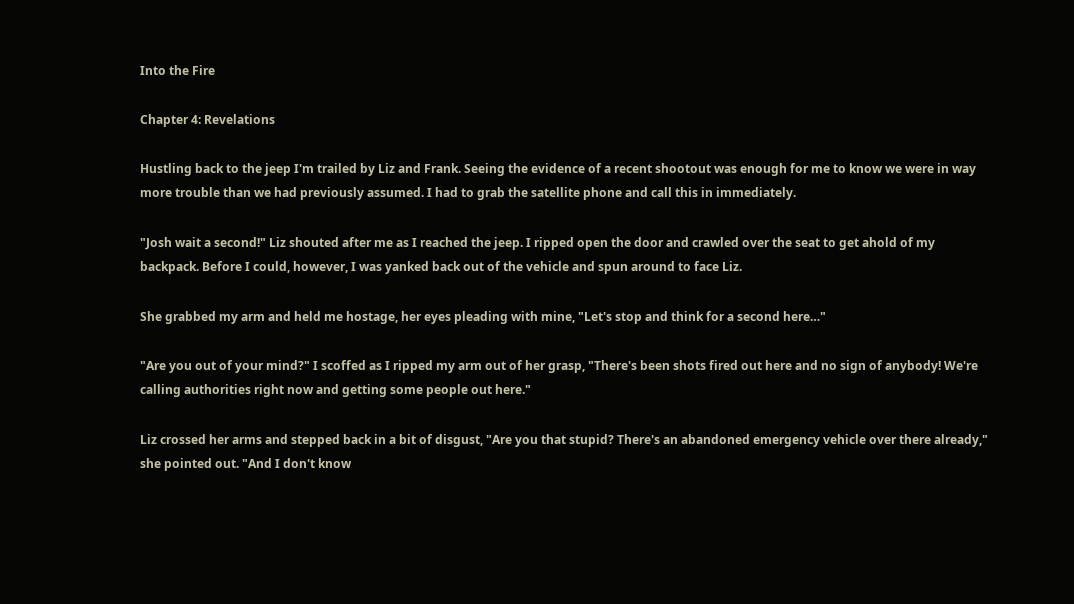Into the Fire

Chapter 4: Revelations

Hustling back to the jeep I'm trailed by Liz and Frank. Seeing the evidence of a recent shootout was enough for me to know we were in way more trouble than we had previously assumed. I had to grab the satellite phone and call this in immediately.

"Josh wait a second!" Liz shouted after me as I reached the jeep. I ripped open the door and crawled over the seat to get ahold of my backpack. Before I could, however, I was yanked back out of the vehicle and spun around to face Liz.

She grabbed my arm and held me hostage, her eyes pleading with mine, "Let's stop and think for a second here…"

"Are you out of your mind?" I scoffed as I ripped my arm out of her grasp, "There's been shots fired out here and no sign of anybody! We're calling authorities right now and getting some people out here."

Liz crossed her arms and stepped back in a bit of disgust, "Are you that stupid? There's an abandoned emergency vehicle over there already," she pointed out. "And I don't know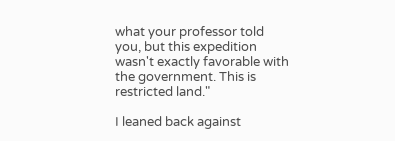what your professor told you, but this expedition wasn't exactly favorable with the government. This is restricted land."

I leaned back against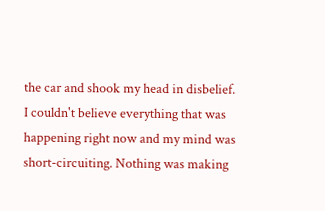the car and shook my head in disbelief. I couldn't believe everything that was happening right now and my mind was short-circuiting. Nothing was making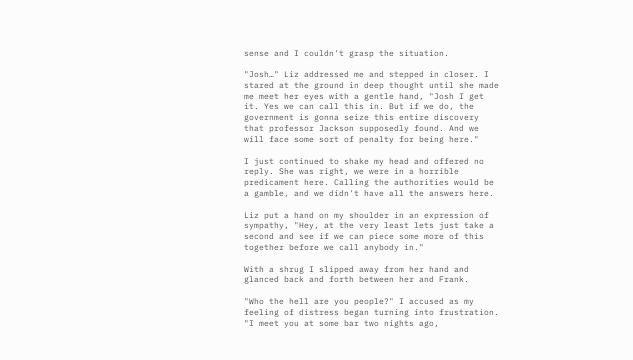sense and I couldn't grasp the situation.

"Josh…" Liz addressed me and stepped in closer. I stared at the ground in deep thought until she made me meet her eyes with a gentle hand, "Josh I get it. Yes we can call this in. But if we do, the government is gonna seize this entire discovery that professor Jackson supposedly found. And we will face some sort of penalty for being here."

I just continued to shake my head and offered no reply. She was right, we were in a horrible predicament here. Calling the authorities would be a gamble, and we didn't have all the answers here.

Liz put a hand on my shoulder in an expression of sympathy, "Hey, at the very least lets just take a second and see if we can piece some more of this together before we call anybody in."

With a shrug I slipped away from her hand and glanced back and forth between her and Frank.

"Who the hell are you people?" I accused as my feeling of distress began turning into frustration. "I meet you at some bar two nights ago,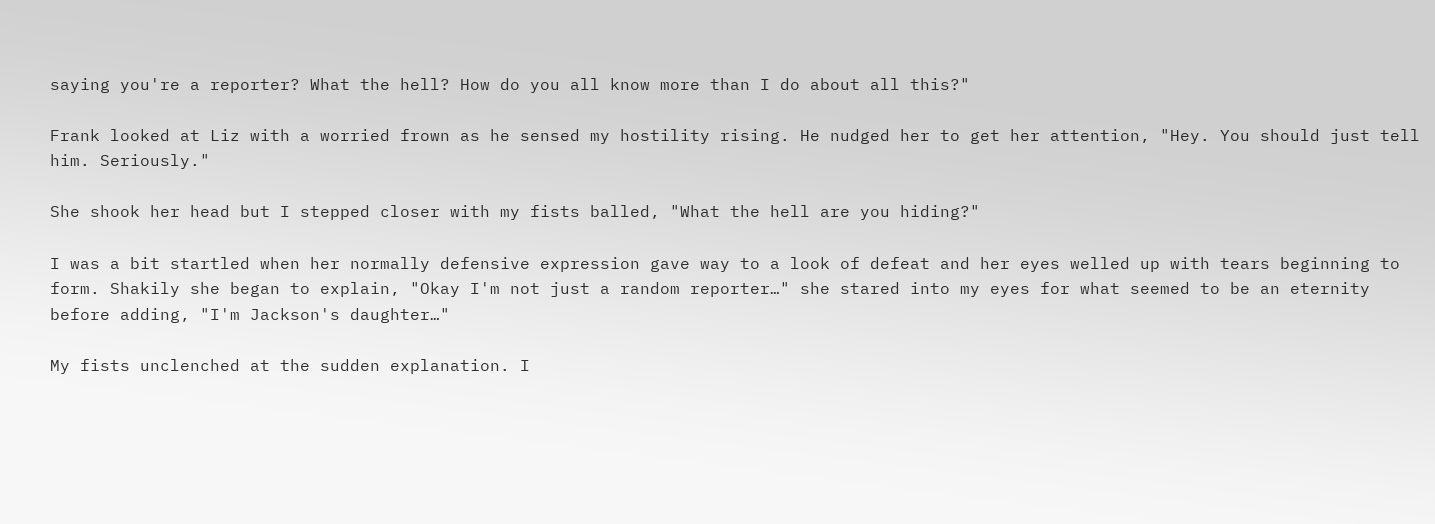saying you're a reporter? What the hell? How do you all know more than I do about all this?"

Frank looked at Liz with a worried frown as he sensed my hostility rising. He nudged her to get her attention, "Hey. You should just tell him. Seriously."

She shook her head but I stepped closer with my fists balled, "What the hell are you hiding?"

I was a bit startled when her normally defensive expression gave way to a look of defeat and her eyes welled up with tears beginning to form. Shakily she began to explain, "Okay I'm not just a random reporter…" she stared into my eyes for what seemed to be an eternity before adding, "I'm Jackson's daughter…"

My fists unclenched at the sudden explanation. I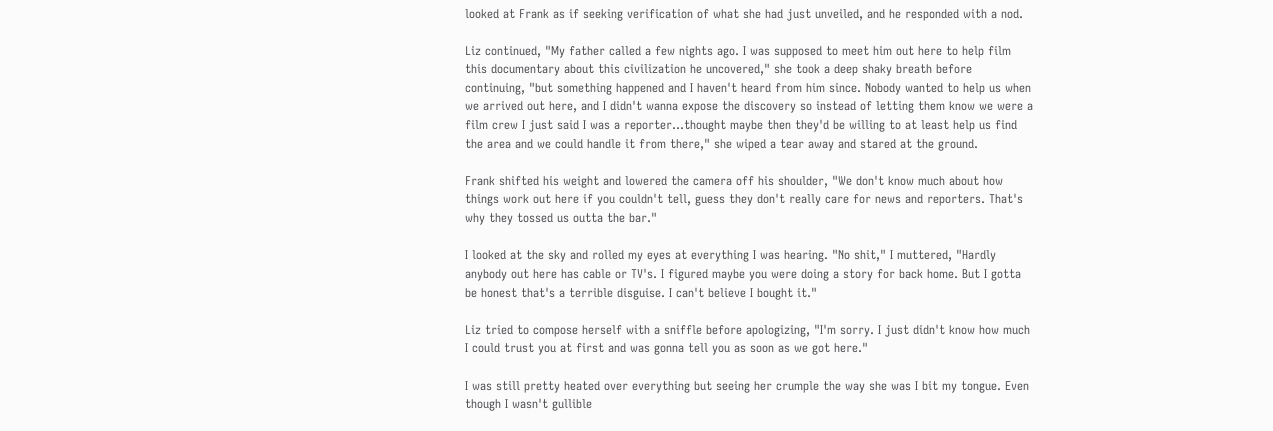looked at Frank as if seeking verification of what she had just unveiled, and he responded with a nod.

Liz continued, "My father called a few nights ago. I was supposed to meet him out here to help film this documentary about this civilization he uncovered," she took a deep shaky breath before continuing, "but something happened and I haven't heard from him since. Nobody wanted to help us when we arrived out here, and I didn't wanna expose the discovery so instead of letting them know we were a film crew I just said I was a reporter…thought maybe then they'd be willing to at least help us find the area and we could handle it from there," she wiped a tear away and stared at the ground.

Frank shifted his weight and lowered the camera off his shoulder, "We don't know much about how things work out here if you couldn't tell, guess they don't really care for news and reporters. That's why they tossed us outta the bar."

I looked at the sky and rolled my eyes at everything I was hearing. "No shit," I muttered, "Hardly anybody out here has cable or TV's. I figured maybe you were doing a story for back home. But I gotta be honest that's a terrible disguise. I can't believe I bought it."

Liz tried to compose herself with a sniffle before apologizing, "I'm sorry. I just didn't know how much I could trust you at first and was gonna tell you as soon as we got here."

I was still pretty heated over everything but seeing her crumple the way she was I bit my tongue. Even though I wasn't gullible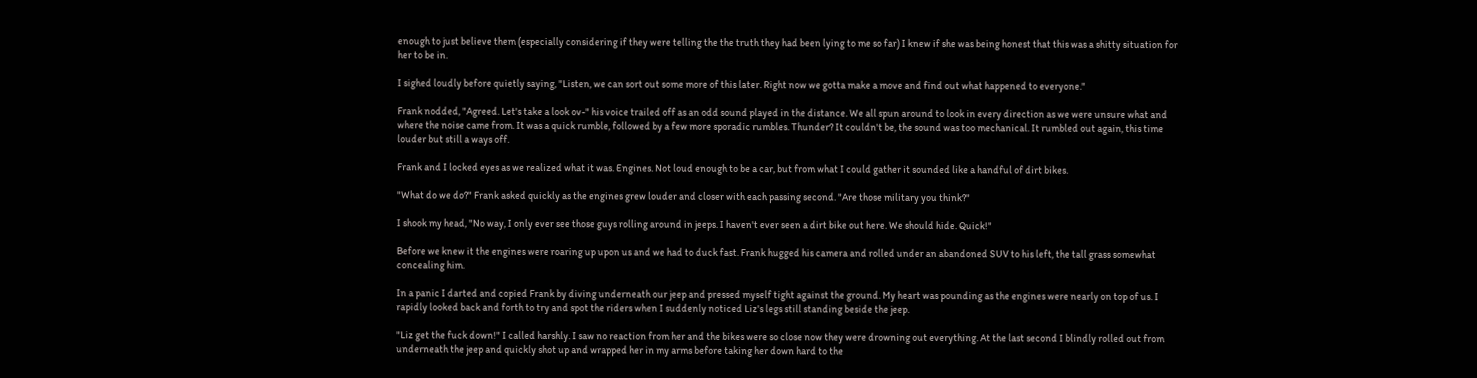enough to just believe them (especially considering if they were telling the the truth they had been lying to me so far) I knew if she was being honest that this was a shitty situation for her to be in.

I sighed loudly before quietly saying, "Listen, we can sort out some more of this later. Right now we gotta make a move and find out what happened to everyone."

Frank nodded, "Agreed. Let's take a look ov-" his voice trailed off as an odd sound played in the distance. We all spun around to look in every direction as we were unsure what and where the noise came from. It was a quick rumble, followed by a few more sporadic rumbles. Thunder? It couldn't be, the sound was too mechanical. It rumbled out again, this time louder but still a ways off.

Frank and I locked eyes as we realized what it was. Engines. Not loud enough to be a car, but from what I could gather it sounded like a handful of dirt bikes.

"What do we do?" Frank asked quickly as the engines grew louder and closer with each passing second. "Are those military you think?"

I shook my head, "No way, I only ever see those guys rolling around in jeeps. I haven't ever seen a dirt bike out here. We should hide. Quick!"

Before we knew it the engines were roaring up upon us and we had to duck fast. Frank hugged his camera and rolled under an abandoned SUV to his left, the tall grass somewhat concealing him.

In a panic I darted and copied Frank by diving underneath our jeep and pressed myself tight against the ground. My heart was pounding as the engines were nearly on top of us. I rapidly looked back and forth to try and spot the riders when I suddenly noticed Liz's legs still standing beside the jeep.

"Liz get the fuck down!" I called harshly. I saw no reaction from her and the bikes were so close now they were drowning out everything. At the last second I blindly rolled out from underneath the jeep and quickly shot up and wrapped her in my arms before taking her down hard to the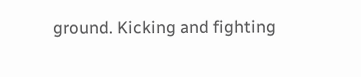ground. Kicking and fighting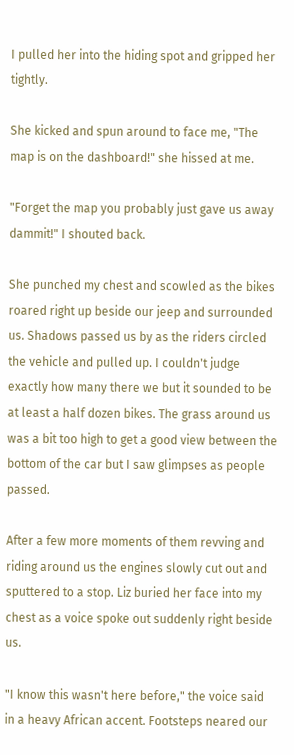I pulled her into the hiding spot and gripped her tightly.

She kicked and spun around to face me, "The map is on the dashboard!" she hissed at me.

"Forget the map you probably just gave us away dammit!" I shouted back.

She punched my chest and scowled as the bikes roared right up beside our jeep and surrounded us. Shadows passed us by as the riders circled the vehicle and pulled up. I couldn't judge exactly how many there we but it sounded to be at least a half dozen bikes. The grass around us was a bit too high to get a good view between the bottom of the car but I saw glimpses as people passed.

After a few more moments of them revving and riding around us the engines slowly cut out and sputtered to a stop. Liz buried her face into my chest as a voice spoke out suddenly right beside us.

"I know this wasn't here before," the voice said in a heavy African accent. Footsteps neared our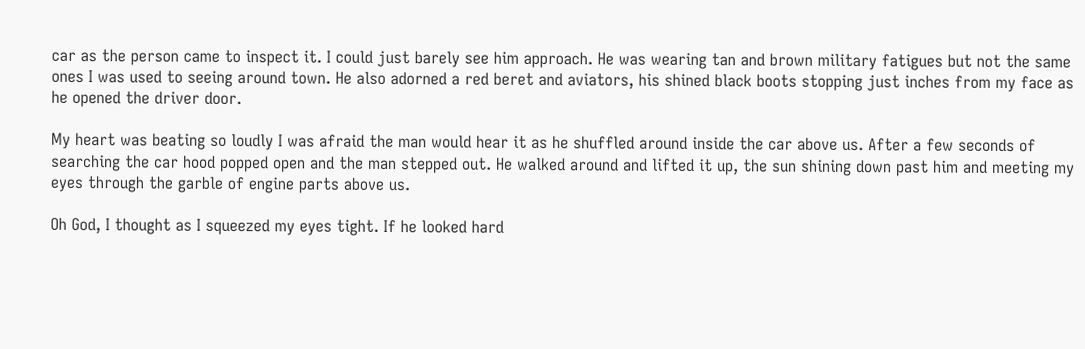car as the person came to inspect it. I could just barely see him approach. He was wearing tan and brown military fatigues but not the same ones I was used to seeing around town. He also adorned a red beret and aviators, his shined black boots stopping just inches from my face as he opened the driver door.

My heart was beating so loudly I was afraid the man would hear it as he shuffled around inside the car above us. After a few seconds of searching the car hood popped open and the man stepped out. He walked around and lifted it up, the sun shining down past him and meeting my eyes through the garble of engine parts above us.

Oh God, I thought as I squeezed my eyes tight. If he looked hard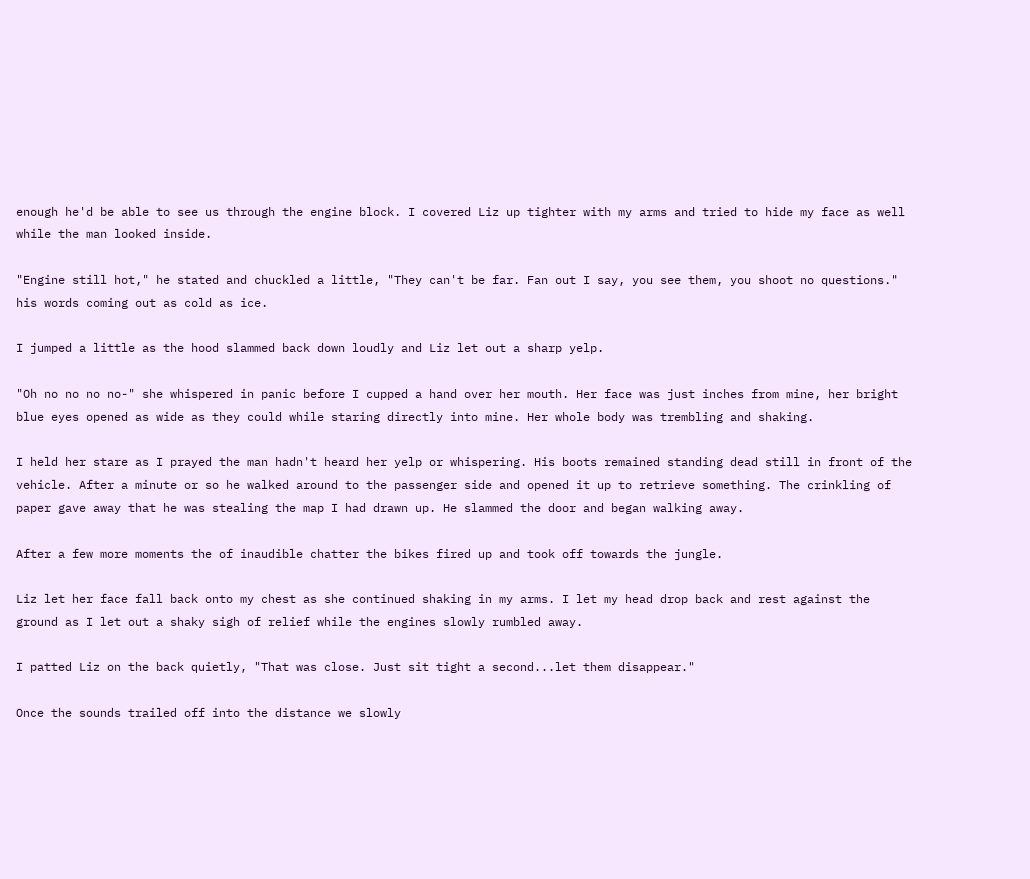enough he'd be able to see us through the engine block. I covered Liz up tighter with my arms and tried to hide my face as well while the man looked inside.

"Engine still hot," he stated and chuckled a little, "They can't be far. Fan out I say, you see them, you shoot no questions." his words coming out as cold as ice.

I jumped a little as the hood slammed back down loudly and Liz let out a sharp yelp.

"Oh no no no no-" she whispered in panic before I cupped a hand over her mouth. Her face was just inches from mine, her bright blue eyes opened as wide as they could while staring directly into mine. Her whole body was trembling and shaking.

I held her stare as I prayed the man hadn't heard her yelp or whispering. His boots remained standing dead still in front of the vehicle. After a minute or so he walked around to the passenger side and opened it up to retrieve something. The crinkling of paper gave away that he was stealing the map I had drawn up. He slammed the door and began walking away.

After a few more moments the of inaudible chatter the bikes fired up and took off towards the jungle.

Liz let her face fall back onto my chest as she continued shaking in my arms. I let my head drop back and rest against the ground as I let out a shaky sigh of relief while the engines slowly rumbled away.

I patted Liz on the back quietly, "That was close. Just sit tight a second...let them disappear."

Once the sounds trailed off into the distance we slowly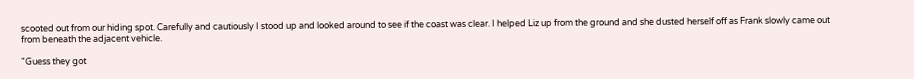scooted out from our hiding spot. Carefully and cautiously I stood up and looked around to see if the coast was clear. I helped Liz up from the ground and she dusted herself off as Frank slowly came out from beneath the adjacent vehicle.

"Guess they got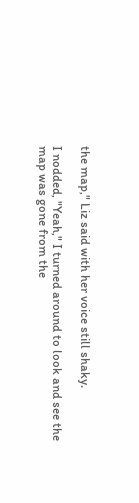the map," Liz said with her voice still shaky.

I nodded, "Yeah," I turned around to look and see the map was gone from the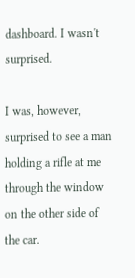dashboard. I wasn't surprised.

I was, however, surprised to see a man holding a rifle at me through the window on the other side of the car.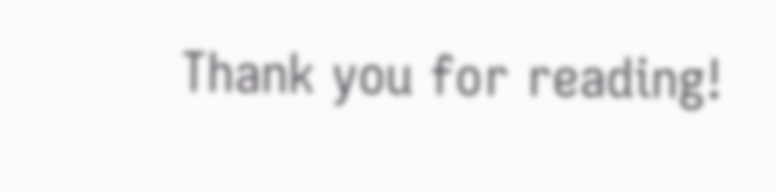Thank you for reading!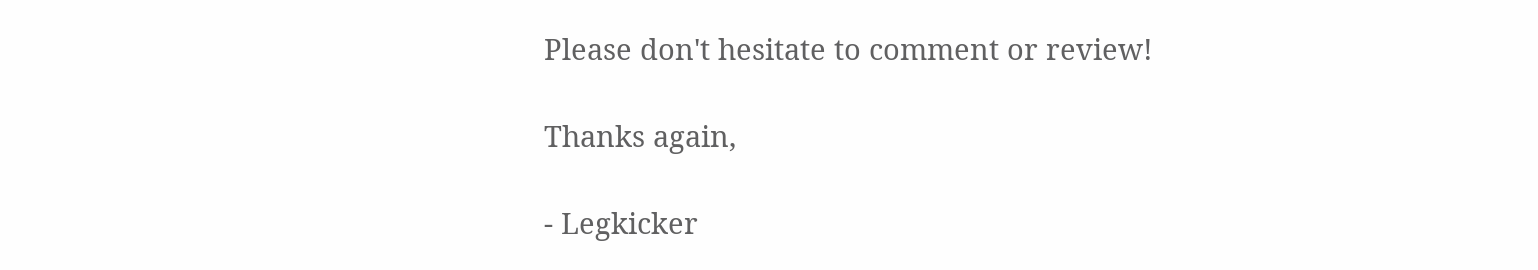Please don't hesitate to comment or review!

Thanks again,

- Legkicker